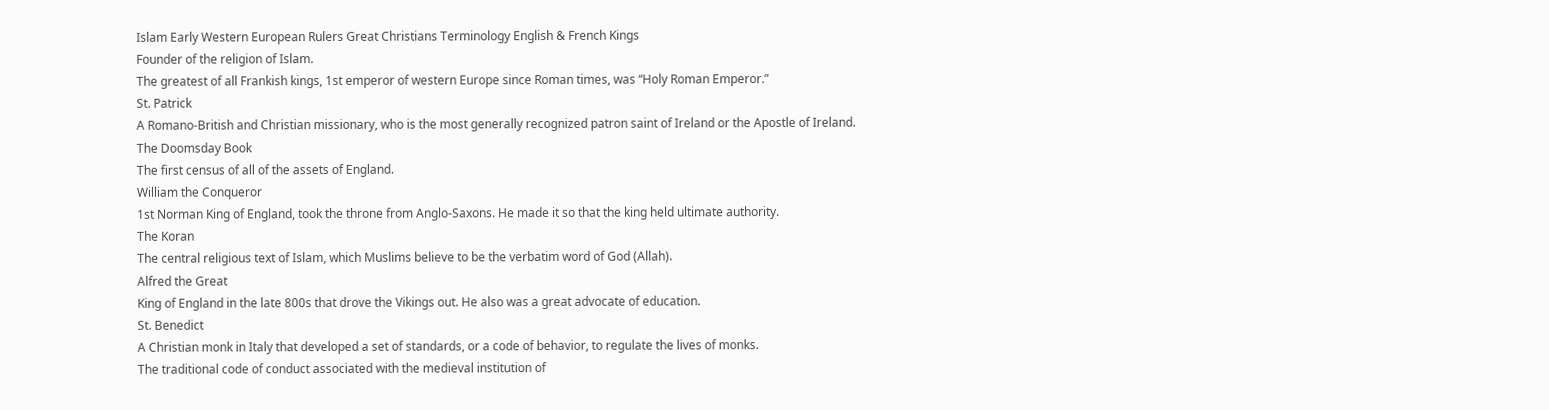Islam Early Western European Rulers Great Christians Terminology English & French Kings
Founder of the religion of Islam.
The greatest of all Frankish kings, 1st emperor of western Europe since Roman times, was “Holy Roman Emperor.”
St. Patrick
A Romano-British and Christian missionary, who is the most generally recognized patron saint of Ireland or the Apostle of Ireland.
The Doomsday Book
The first census of all of the assets of England.
William the Conqueror
1st Norman King of England, took the throne from Anglo-Saxons. He made it so that the king held ultimate authority.
The Koran
The central religious text of Islam, which Muslims believe to be the verbatim word of God (Allah).
Alfred the Great
King of England in the late 800s that drove the Vikings out. He also was a great advocate of education.
St. Benedict
A Christian monk in Italy that developed a set of standards, or a code of behavior, to regulate the lives of monks.
The traditional code of conduct associated with the medieval institution of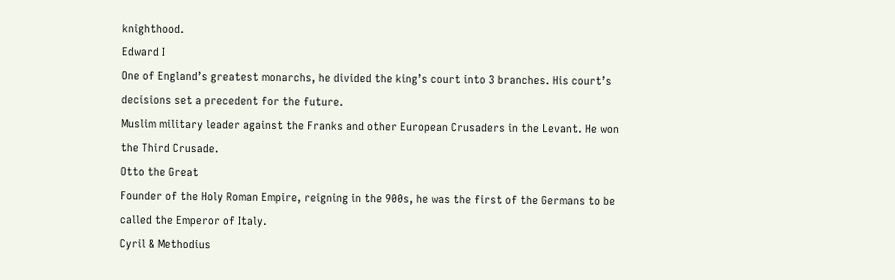knighthood.
Edward I
One of England’s greatest monarchs, he divided the king’s court into 3 branches. His court’s decisions set a precedent for the future.
Muslim military leader against the Franks and other European Crusaders in the Levant. He won the Third Crusade.
Otto the Great
Founder of the Holy Roman Empire, reigning in the 900s, he was the first of the Germans to be called the Emperor of Italy.
Cyril & Methodius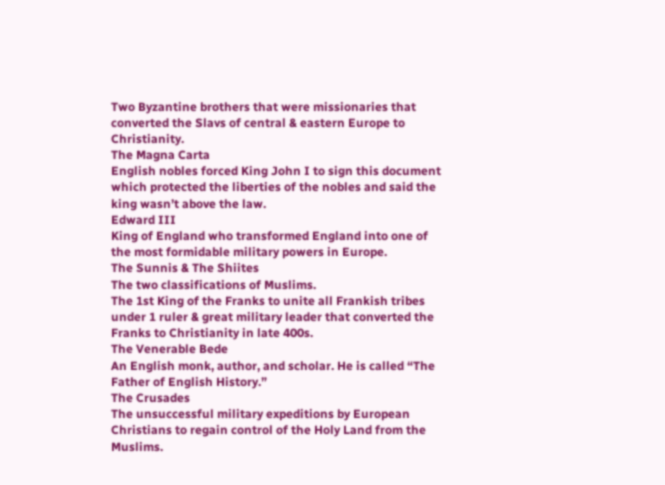Two Byzantine brothers that were missionaries that converted the Slavs of central & eastern Europe to Christianity.
The Magna Carta
English nobles forced King John I to sign this document which protected the liberties of the nobles and said the king wasn’t above the law.
Edward III
King of England who transformed England into one of the most formidable military powers in Europe.
The Sunnis & The Shiites
The two classifications of Muslims.
The 1st King of the Franks to unite all Frankish tribes under 1 ruler & great military leader that converted the Franks to Christianity in late 400s.
The Venerable Bede
An English monk, author, and scholar. He is called “The Father of English History.”
The Crusades
The unsuccessful military expeditions by European Christians to regain control of the Holy Land from the Muslims.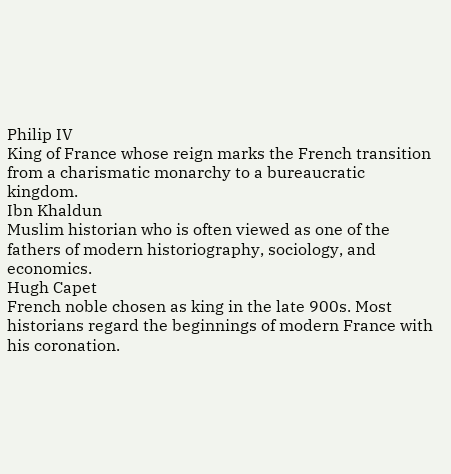Philip IV
King of France whose reign marks the French transition from a charismatic monarchy to a bureaucratic kingdom.
Ibn Khaldun
Muslim historian who is often viewed as one of the fathers of modern historiography, sociology, and economics.
Hugh Capet
French noble chosen as king in the late 900s. Most historians regard the beginnings of modern France with his coronation.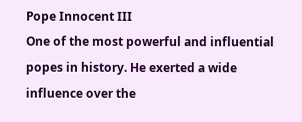Pope Innocent III
One of the most powerful and influential popes in history. He exerted a wide influence over the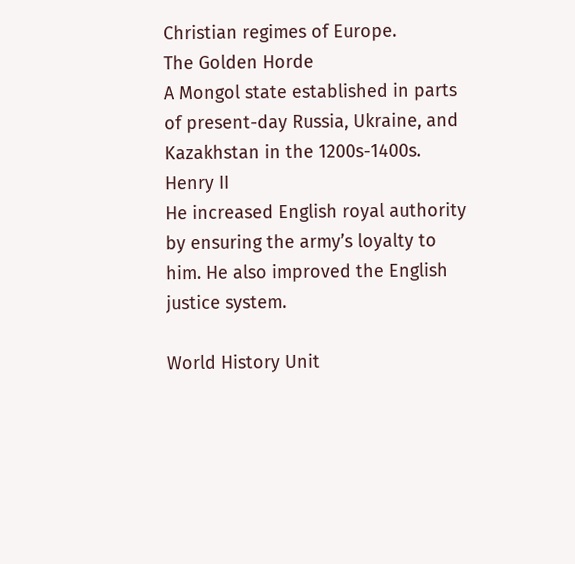Christian regimes of Europe.
The Golden Horde
A Mongol state established in parts of present-day Russia, Ukraine, and Kazakhstan in the 1200s-1400s.
Henry II
He increased English royal authority by ensuring the army’s loyalty to him. He also improved the English justice system.

World History Unit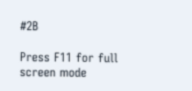#2B

Press F11 for full screen mode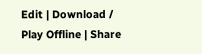Edit | Download / Play Offline | Share